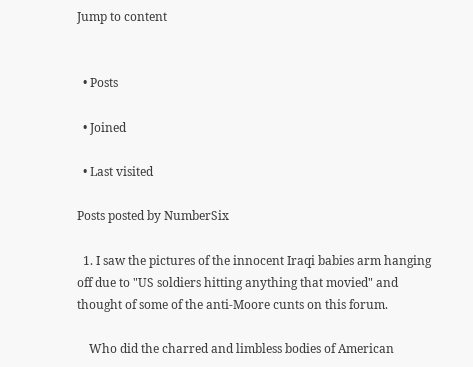Jump to content


  • Posts

  • Joined

  • Last visited

Posts posted by NumberSix

  1. I saw the pictures of the innocent Iraqi babies arm hanging off due to "US soldiers hitting anything that movied" and thought of some of the anti-Moore cunts on this forum.

    Who did the charred and limbless bodies of American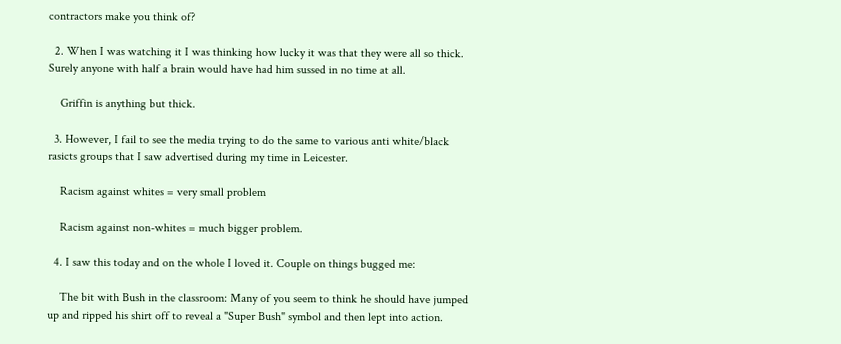contractors make you think of?

  2. When I was watching it I was thinking how lucky it was that they were all so thick. Surely anyone with half a brain would have had him sussed in no time at all.

    Griffin is anything but thick.

  3. However, I fail to see the media trying to do the same to various anti white/black rasicts groups that I saw advertised during my time in Leicester.

    Racism against whites = very small problem

    Racism against non-whites = much bigger problem.

  4. I saw this today and on the whole I loved it. Couple on things bugged me:

    The bit with Bush in the classroom: Many of you seem to think he should have jumped up and ripped his shirt off to reveal a "Super Bush" symbol and then lept into action.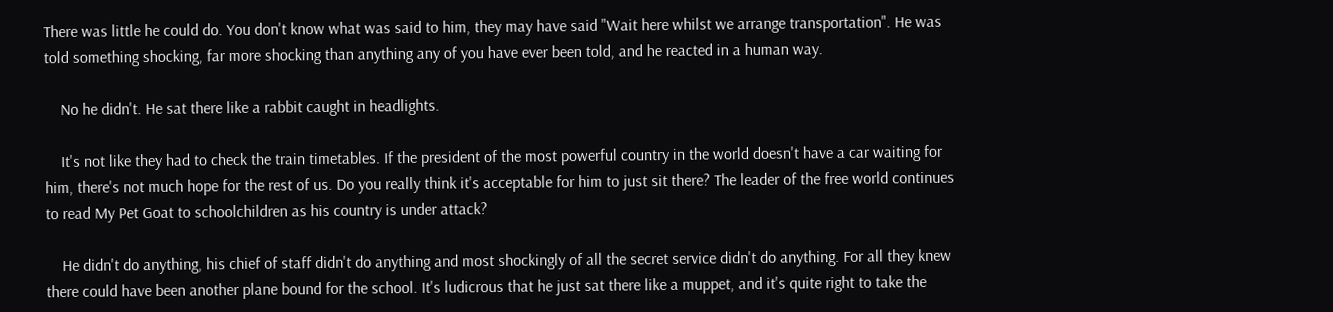There was little he could do. You don't know what was said to him, they may have said "Wait here whilst we arrange transportation". He was told something shocking, far more shocking than anything any of you have ever been told, and he reacted in a human way.

    No he didn't. He sat there like a rabbit caught in headlights.

    It's not like they had to check the train timetables. If the president of the most powerful country in the world doesn't have a car waiting for him, there's not much hope for the rest of us. Do you really think it's acceptable for him to just sit there? The leader of the free world continues to read My Pet Goat to schoolchildren as his country is under attack?

    He didn't do anything, his chief of staff didn't do anything and most shockingly of all the secret service didn't do anything. For all they knew there could have been another plane bound for the school. It's ludicrous that he just sat there like a muppet, and it's quite right to take the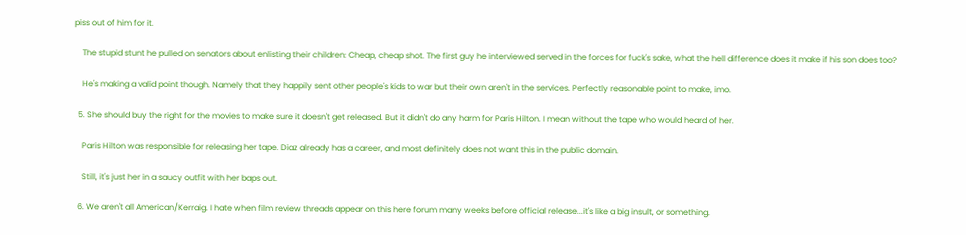piss out of him for it.

    The stupid stunt he pulled on senators about enlisting their children: Cheap, cheap shot. The first guy he interviewed served in the forces for fuck's sake, what the hell difference does it make if his son does too?

    He's making a valid point though. Namely that they happily sent other people's kids to war but their own aren't in the services. Perfectly reasonable point to make, imo.

  5. She should buy the right for the movies to make sure it doesn't get released. But it didn't do any harm for Paris Hilton. I mean without the tape who would heard of her.

    Paris Hilton was responsible for releasing her tape. Diaz already has a career, and most definitely does not want this in the public domain.

    Still, it's just her in a saucy outfit with her baps out.

  6. We aren't all American/Kerraig. I hate when film review threads appear on this here forum many weeks before official release...it's like a big insult, or something.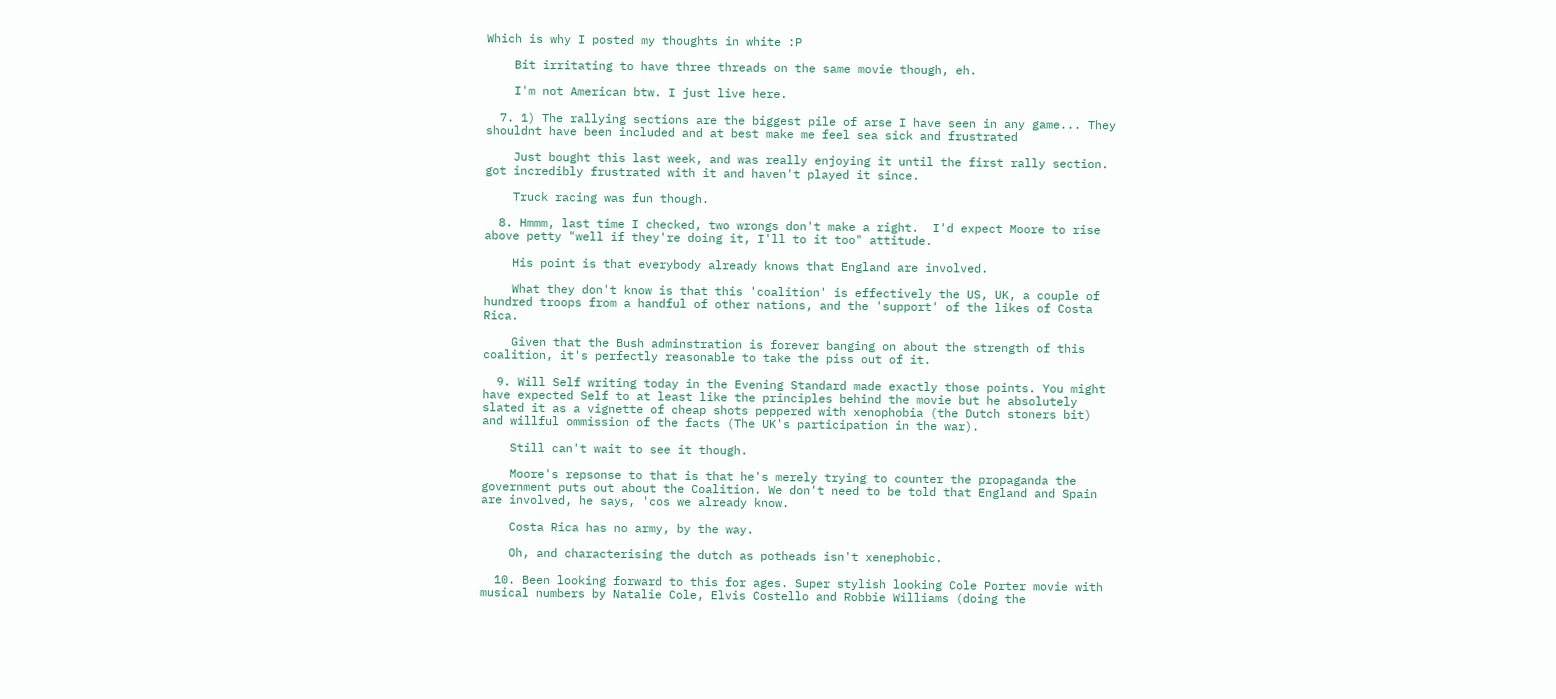Which is why I posted my thoughts in white :P

    Bit irritating to have three threads on the same movie though, eh.

    I'm not American btw. I just live here.

  7. 1) The rallying sections are the biggest pile of arse I have seen in any game... They shouldnt have been included and at best make me feel sea sick and frustrated

    Just bought this last week, and was really enjoying it until the first rally section. got incredibly frustrated with it and haven't played it since.

    Truck racing was fun though.

  8. Hmmm, last time I checked, two wrongs don't make a right.  I'd expect Moore to rise above petty "well if they're doing it, I'll to it too" attitude.

    His point is that everybody already knows that England are involved.

    What they don't know is that this 'coalition' is effectively the US, UK, a couple of hundred troops from a handful of other nations, and the 'support' of the likes of Costa Rica.

    Given that the Bush adminstration is forever banging on about the strength of this coalition, it's perfectly reasonable to take the piss out of it.

  9. Will Self writing today in the Evening Standard made exactly those points. You might have expected Self to at least like the principles behind the movie but he absolutely slated it as a vignette of cheap shots peppered with xenophobia (the Dutch stoners bit) and willful ommission of the facts (The UK's participation in the war).

    Still can't wait to see it though.

    Moore's repsonse to that is that he's merely trying to counter the propaganda the government puts out about the Coalition. We don't need to be told that England and Spain are involved, he says, 'cos we already know.

    Costa Rica has no army, by the way.

    Oh, and characterising the dutch as potheads isn't xenephobic.

  10. Been looking forward to this for ages. Super stylish looking Cole Porter movie with musical numbers by Natalie Cole, Elvis Costello and Robbie Williams (doing the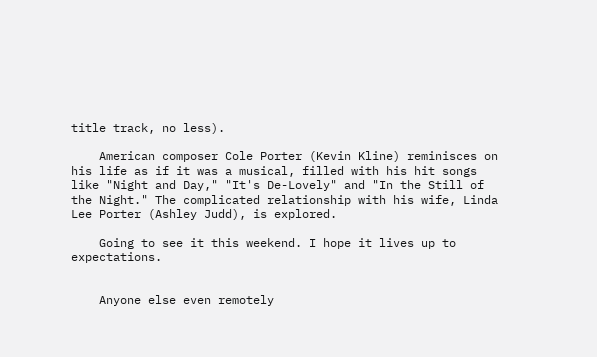title track, no less).

    American composer Cole Porter (Kevin Kline) reminisces on his life as if it was a musical, filled with his hit songs like "Night and Day," "It's De-Lovely" and "In the Still of the Night." The complicated relationship with his wife, Linda Lee Porter (Ashley Judd), is explored.

    Going to see it this weekend. I hope it lives up to expectations.


    Anyone else even remotely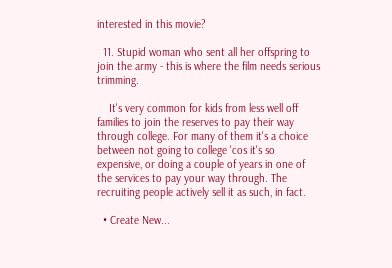interested in this movie?

  11. Stupid woman who sent all her offspring to join the army - this is where the film needs serious trimming.

    It's very common for kids from less well off families to join the reserves to pay their way through college. For many of them it's a choice between not going to college 'cos it's so expensive, or doing a couple of years in one of the services to pay your way through. The recruiting people actively sell it as such, in fact.

  • Create New...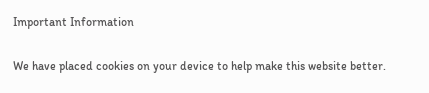Important Information

We have placed cookies on your device to help make this website better.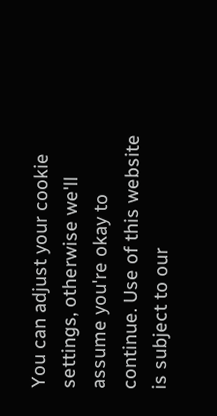You can adjust your cookie settings, otherwise we'll assume you're okay to continue. Use of this website is subject to our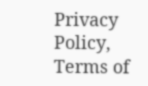Privacy Policy, Terms of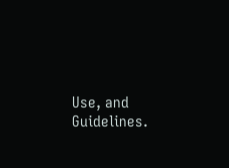Use, and Guidelines.